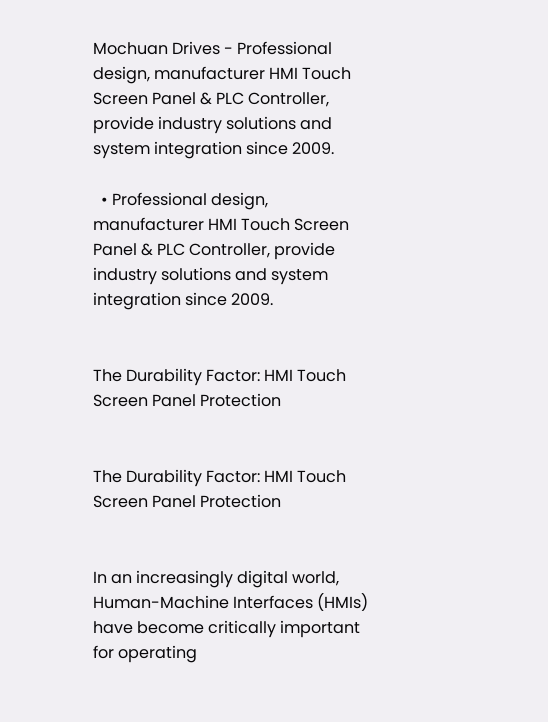Mochuan Drives - Professional design, manufacturer HMI Touch Screen Panel & PLC Controller, provide industry solutions and system integration since 2009.

  • Professional design, manufacturer HMI Touch Screen Panel & PLC Controller, provide industry solutions and system integration since 2009.


The Durability Factor: HMI Touch Screen Panel Protection


The Durability Factor: HMI Touch Screen Panel Protection


In an increasingly digital world, Human-Machine Interfaces (HMIs) have become critically important for operating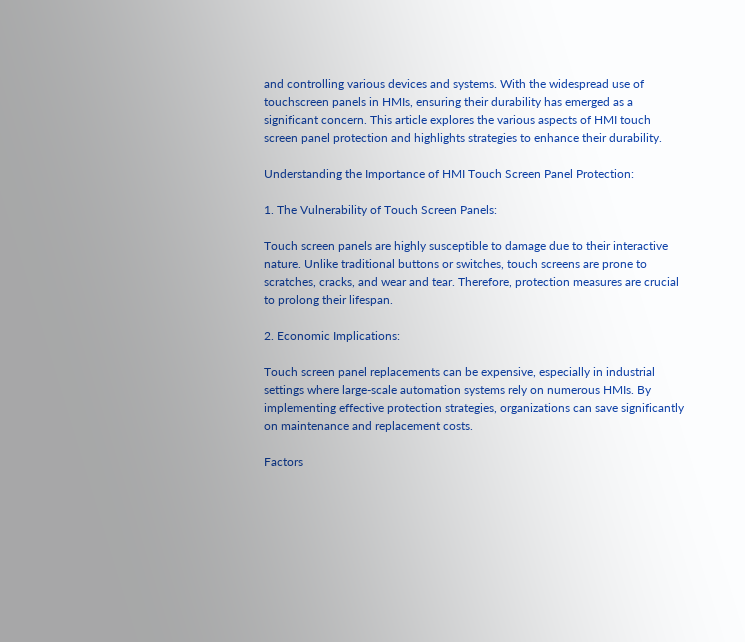and controlling various devices and systems. With the widespread use of touchscreen panels in HMIs, ensuring their durability has emerged as a significant concern. This article explores the various aspects of HMI touch screen panel protection and highlights strategies to enhance their durability.

Understanding the Importance of HMI Touch Screen Panel Protection:

1. The Vulnerability of Touch Screen Panels:

Touch screen panels are highly susceptible to damage due to their interactive nature. Unlike traditional buttons or switches, touch screens are prone to scratches, cracks, and wear and tear. Therefore, protection measures are crucial to prolong their lifespan.

2. Economic Implications:

Touch screen panel replacements can be expensive, especially in industrial settings where large-scale automation systems rely on numerous HMIs. By implementing effective protection strategies, organizations can save significantly on maintenance and replacement costs.

Factors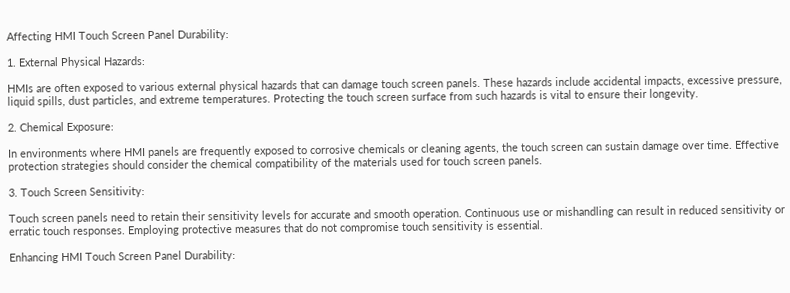Affecting HMI Touch Screen Panel Durability:

1. External Physical Hazards:

HMIs are often exposed to various external physical hazards that can damage touch screen panels. These hazards include accidental impacts, excessive pressure, liquid spills, dust particles, and extreme temperatures. Protecting the touch screen surface from such hazards is vital to ensure their longevity.

2. Chemical Exposure:

In environments where HMI panels are frequently exposed to corrosive chemicals or cleaning agents, the touch screen can sustain damage over time. Effective protection strategies should consider the chemical compatibility of the materials used for touch screen panels.

3. Touch Screen Sensitivity:

Touch screen panels need to retain their sensitivity levels for accurate and smooth operation. Continuous use or mishandling can result in reduced sensitivity or erratic touch responses. Employing protective measures that do not compromise touch sensitivity is essential.

Enhancing HMI Touch Screen Panel Durability: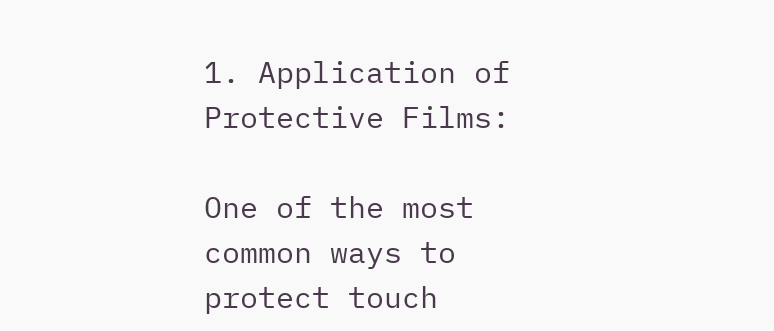1. Application of Protective Films:

One of the most common ways to protect touch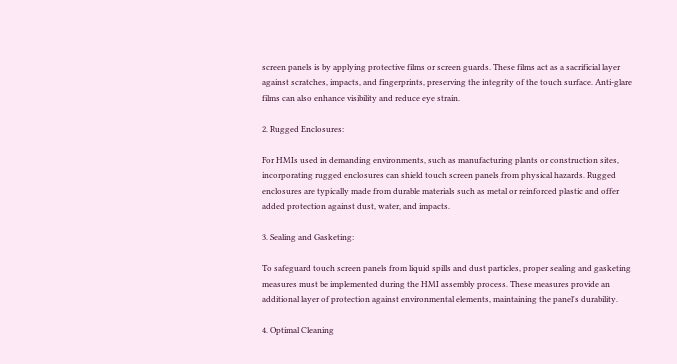screen panels is by applying protective films or screen guards. These films act as a sacrificial layer against scratches, impacts, and fingerprints, preserving the integrity of the touch surface. Anti-glare films can also enhance visibility and reduce eye strain.

2. Rugged Enclosures:

For HMIs used in demanding environments, such as manufacturing plants or construction sites, incorporating rugged enclosures can shield touch screen panels from physical hazards. Rugged enclosures are typically made from durable materials such as metal or reinforced plastic and offer added protection against dust, water, and impacts.

3. Sealing and Gasketing:

To safeguard touch screen panels from liquid spills and dust particles, proper sealing and gasketing measures must be implemented during the HMI assembly process. These measures provide an additional layer of protection against environmental elements, maintaining the panel's durability.

4. Optimal Cleaning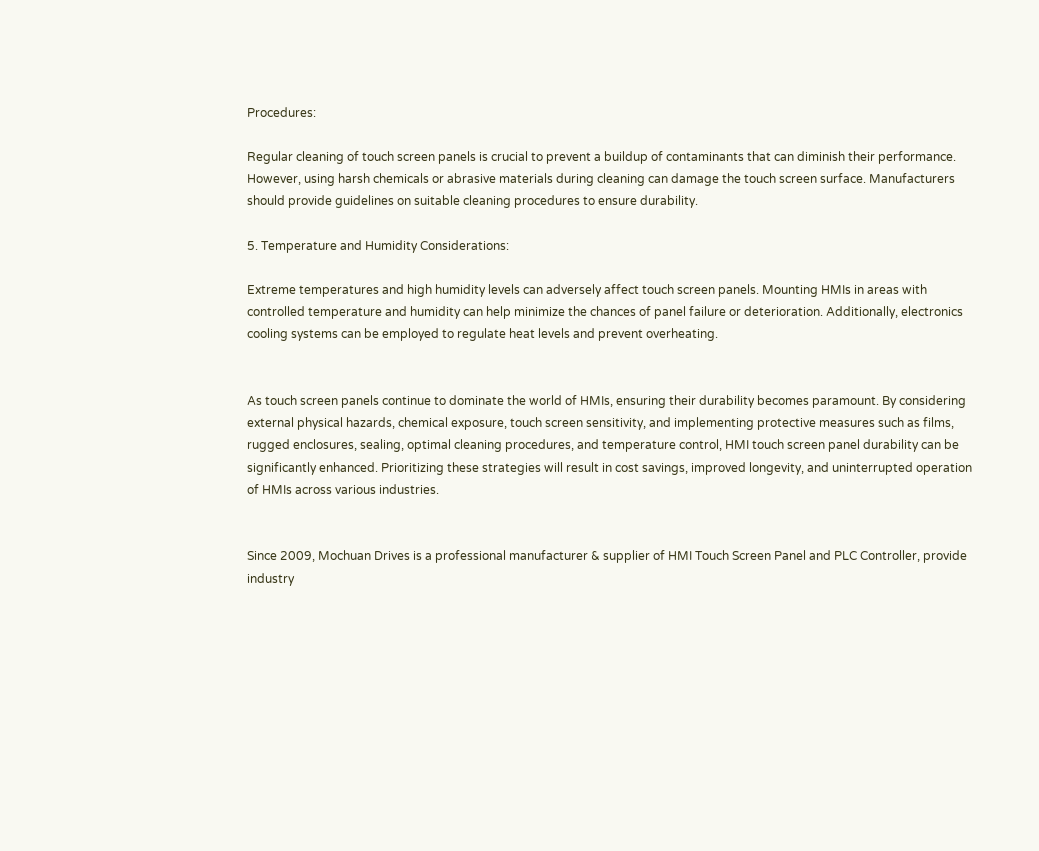Procedures:

Regular cleaning of touch screen panels is crucial to prevent a buildup of contaminants that can diminish their performance. However, using harsh chemicals or abrasive materials during cleaning can damage the touch screen surface. Manufacturers should provide guidelines on suitable cleaning procedures to ensure durability.

5. Temperature and Humidity Considerations:

Extreme temperatures and high humidity levels can adversely affect touch screen panels. Mounting HMIs in areas with controlled temperature and humidity can help minimize the chances of panel failure or deterioration. Additionally, electronics cooling systems can be employed to regulate heat levels and prevent overheating.


As touch screen panels continue to dominate the world of HMIs, ensuring their durability becomes paramount. By considering external physical hazards, chemical exposure, touch screen sensitivity, and implementing protective measures such as films, rugged enclosures, sealing, optimal cleaning procedures, and temperature control, HMI touch screen panel durability can be significantly enhanced. Prioritizing these strategies will result in cost savings, improved longevity, and uninterrupted operation of HMIs across various industries.


Since 2009, Mochuan Drives is a professional manufacturer & supplier of HMI Touch Screen Panel and PLC Controller, provide industry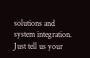solutions and system integration.
Just tell us your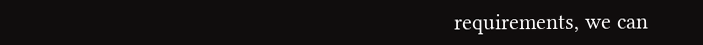requirements, we can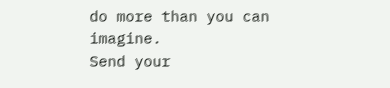do more than you can imagine.
Send your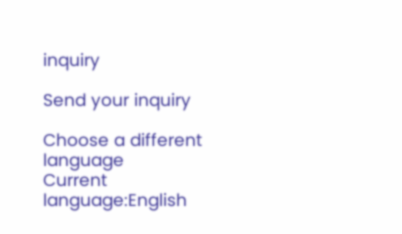inquiry

Send your inquiry

Choose a different language
Current language:English